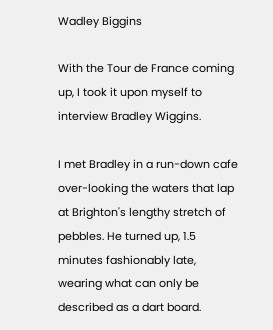Wadley Biggins

With the Tour de France coming up, I took it upon myself to interview Bradley Wiggins.

I met Bradley in a run-down cafe over-looking the waters that lap at Brighton's lengthy stretch of pebbles. He turned up, 1.5 minutes fashionably late, wearing what can only be described as a dart board.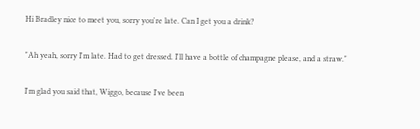Hi Bradley nice to meet you, sorry you're late. Can I get you a drink?

"Ah yeah, sorry I'm late. Had to get dressed. I'll have a bottle of champagne please, and a straw."

I'm glad you said that, Wiggo, because I've been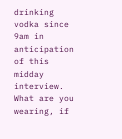drinking vodka since 9am in anticipation of this midday interview. What are you wearing, if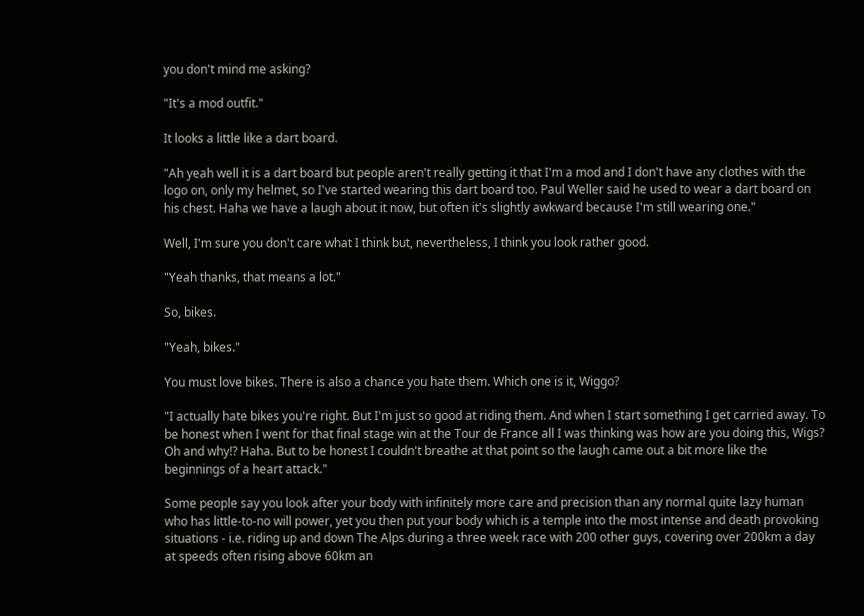you don't mind me asking?

"It's a mod outfit."

It looks a little like a dart board.

"Ah yeah well it is a dart board but people aren't really getting it that I'm a mod and I don't have any clothes with the logo on, only my helmet, so I've started wearing this dart board too. Paul Weller said he used to wear a dart board on his chest. Haha we have a laugh about it now, but often it's slightly awkward because I'm still wearing one."

Well, I'm sure you don't care what I think but, nevertheless, I think you look rather good.

"Yeah thanks, that means a lot."

So, bikes.

"Yeah, bikes."

You must love bikes. There is also a chance you hate them. Which one is it, Wiggo?

"I actually hate bikes you're right. But I'm just so good at riding them. And when I start something I get carried away. To be honest when I went for that final stage win at the Tour de France all I was thinking was how are you doing this, Wigs? Oh and why!? Haha. But to be honest I couldn't breathe at that point so the laugh came out a bit more like the beginnings of a heart attack."

Some people say you look after your body with infinitely more care and precision than any normal quite lazy human who has little-to-no will power, yet you then put your body which is a temple into the most intense and death provoking situations - i.e. riding up and down The Alps during a three week race with 200 other guys, covering over 200km a day at speeds often rising above 60km an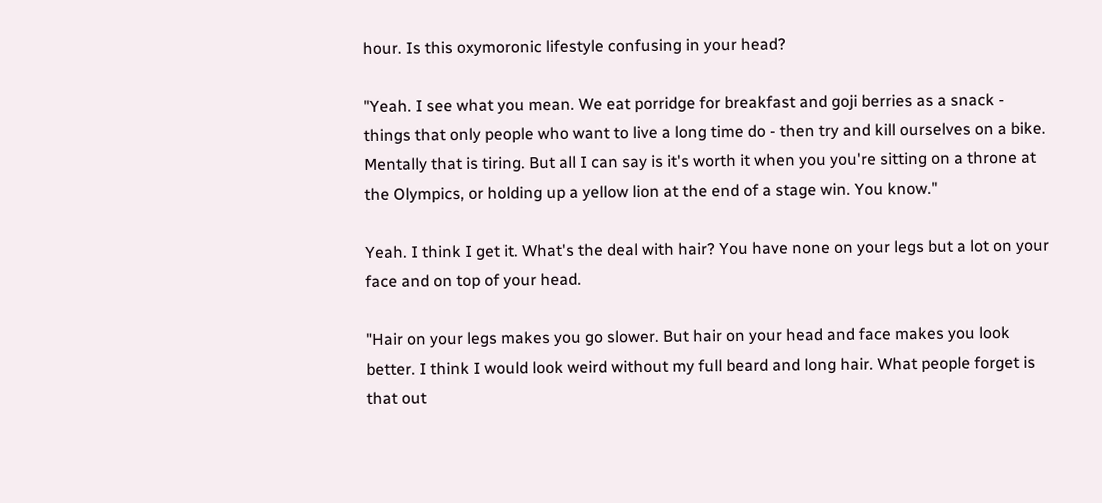hour. Is this oxymoronic lifestyle confusing in your head?

"Yeah. I see what you mean. We eat porridge for breakfast and goji berries as a snack - things that only people who want to live a long time do - then try and kill ourselves on a bike. Mentally that is tiring. But all I can say is it's worth it when you you're sitting on a throne at the Olympics, or holding up a yellow lion at the end of a stage win. You know."

Yeah. I think I get it. What's the deal with hair? You have none on your legs but a lot on your face and on top of your head.

"Hair on your legs makes you go slower. But hair on your head and face makes you look better. I think I would look weird without my full beard and long hair. What people forget is that out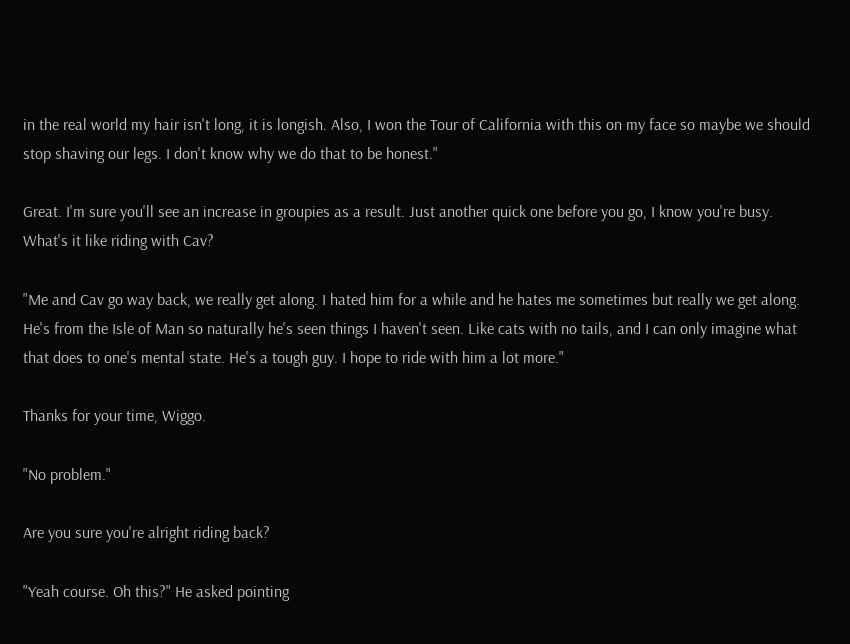in the real world my hair isn't long, it is longish. Also, I won the Tour of California with this on my face so maybe we should stop shaving our legs. I don't know why we do that to be honest."

Great. I'm sure you'll see an increase in groupies as a result. Just another quick one before you go, I know you're busy. What's it like riding with Cav?

"Me and Cav go way back, we really get along. I hated him for a while and he hates me sometimes but really we get along. He's from the Isle of Man so naturally he's seen things I haven't seen. Like cats with no tails, and I can only imagine what that does to one's mental state. He's a tough guy. I hope to ride with him a lot more."

Thanks for your time, Wiggo.

"No problem."

Are you sure you're alright riding back?

"Yeah course. Oh this?" He asked pointing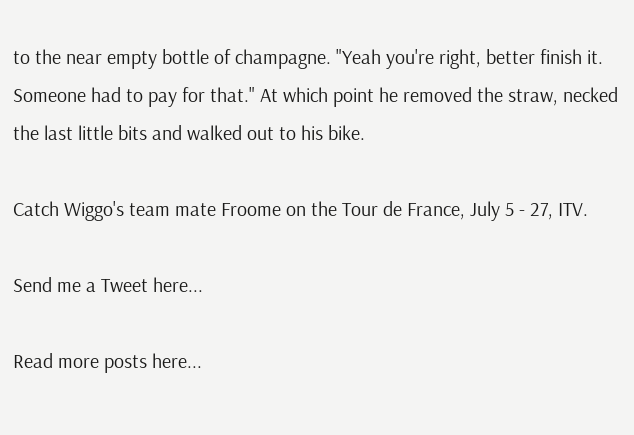to the near empty bottle of champagne. "Yeah you're right, better finish it. Someone had to pay for that." At which point he removed the straw, necked the last little bits and walked out to his bike.

Catch Wiggo's team mate Froome on the Tour de France, July 5 - 27, ITV.

Send me a Tweet here...

Read more posts here...